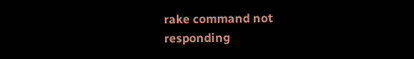rake command not responding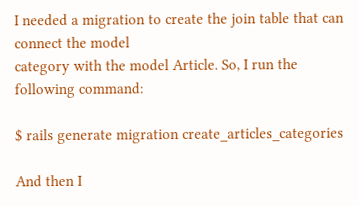I needed a migration to create the join table that can connect the model
category with the model Article. So, I run the following command:

$ rails generate migration create_articles_categories

And then I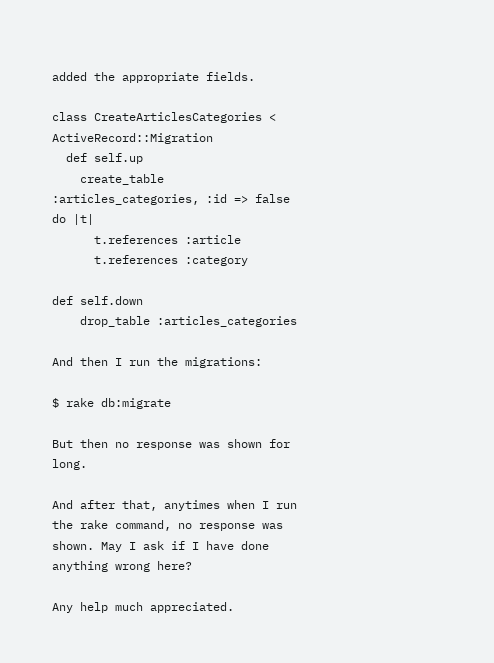added the appropriate fields.

class CreateArticlesCategories < ActiveRecord::Migration
  def self.up
    create_table :articles_categories, :id => false do |t|
      t.references :article
      t.references :category

def self.down
    drop_table :articles_categories

And then I run the migrations:

$ rake db:migrate

But then no response was shown for long.

And after that, anytimes when I run the rake command, no response was
shown. May I ask if I have done anything wrong here?

Any help much appreciated.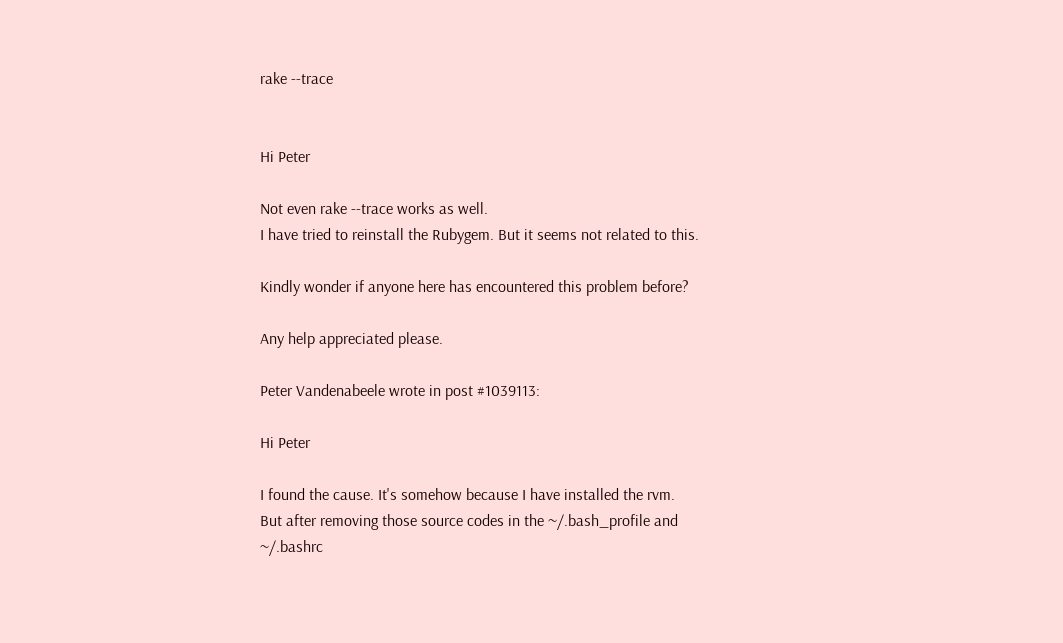rake --trace


Hi Peter

Not even rake --trace works as well.
I have tried to reinstall the Rubygem. But it seems not related to this.

Kindly wonder if anyone here has encountered this problem before?

Any help appreciated please.

Peter Vandenabeele wrote in post #1039113:

Hi Peter

I found the cause. It's somehow because I have installed the rvm.
But after removing those source codes in the ~/.bash_profile and
~/.bashrc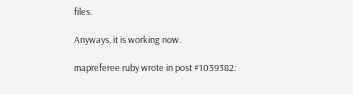files.

Anyways, it is working now.

mapreferee ruby wrote in post #1039382: